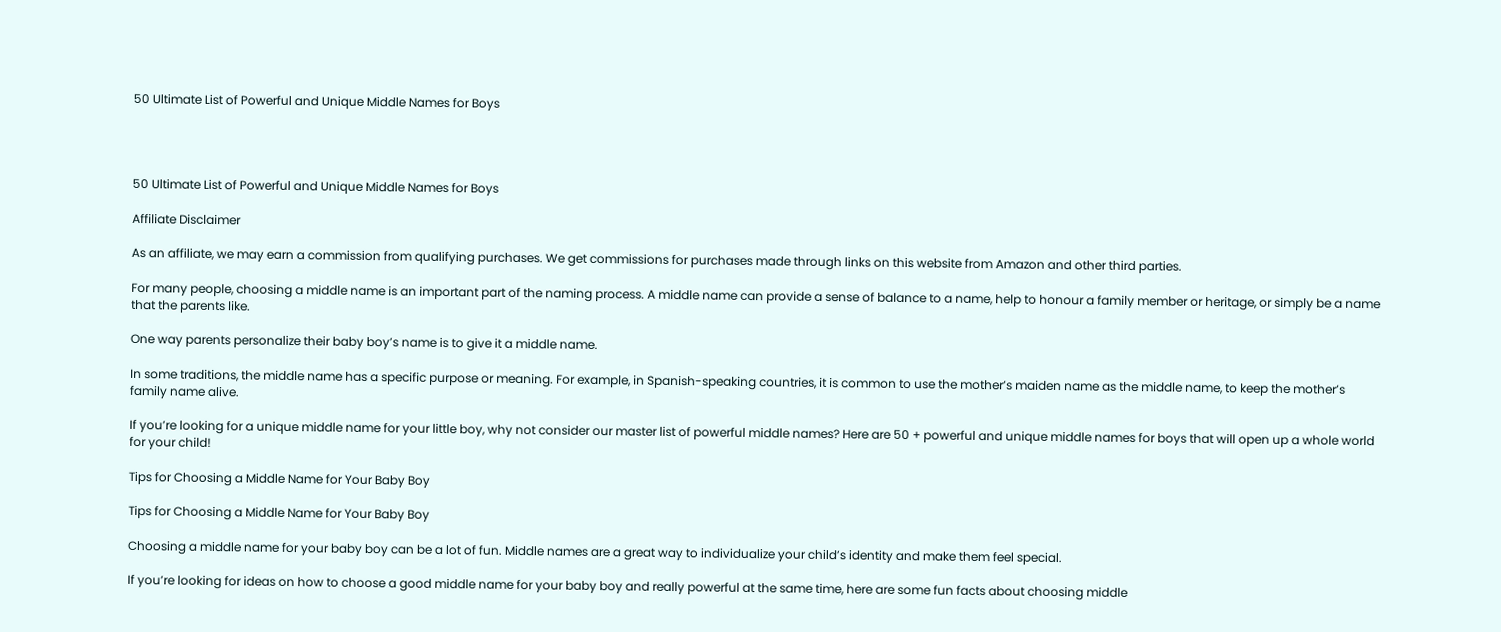50 Ultimate List of Powerful and Unique Middle Names for Boys




50 Ultimate List of Powerful and Unique Middle Names for Boys

Affiliate Disclaimer

As an affiliate, we may earn a commission from qualifying purchases. We get commissions for purchases made through links on this website from Amazon and other third parties.

For many people, choosing a middle name is an important part of the naming process. A middle name can provide a sense of balance to a name, help to honour a family member or heritage, or simply be a name that the parents like.

One way parents personalize their baby boy’s name is to give it a middle name.

In some traditions, the middle name has a specific purpose or meaning. For example, in Spanish-speaking countries, it is common to use the mother’s maiden name as the middle name, to keep the mother’s family name alive.

If you’re looking for a unique middle name for your little boy, why not consider our master list of powerful middle names? Here are 50 + powerful and unique middle names for boys that will open up a whole world for your child!

Tips for Choosing a Middle Name for Your Baby Boy

Tips for Choosing a Middle Name for Your Baby Boy

Choosing a middle name for your baby boy can be a lot of fun. Middle names are a great way to individualize your child’s identity and make them feel special.

If you’re looking for ideas on how to choose a good middle name for your baby boy and really powerful at the same time, here are some fun facts about choosing middle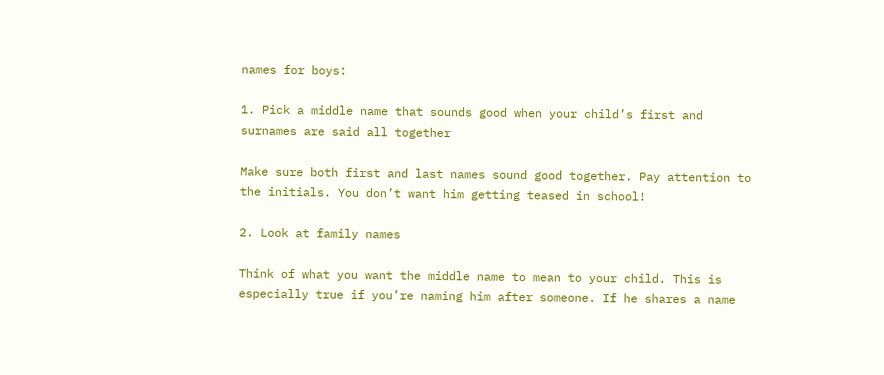names for boys:

1. Pick a middle name that sounds good when your child’s first and surnames are said all together

Make sure both first and last names sound good together. Pay attention to the initials. You don’t want him getting teased in school!

2. Look at family names

Think of what you want the middle name to mean to your child. This is especially true if you’re naming him after someone. If he shares a name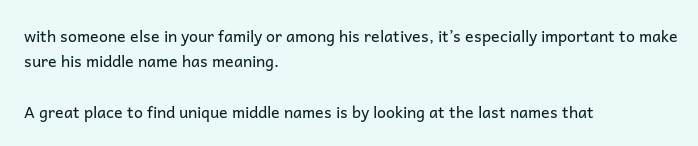with someone else in your family or among his relatives, it’s especially important to make sure his middle name has meaning.

A great place to find unique middle names is by looking at the last names that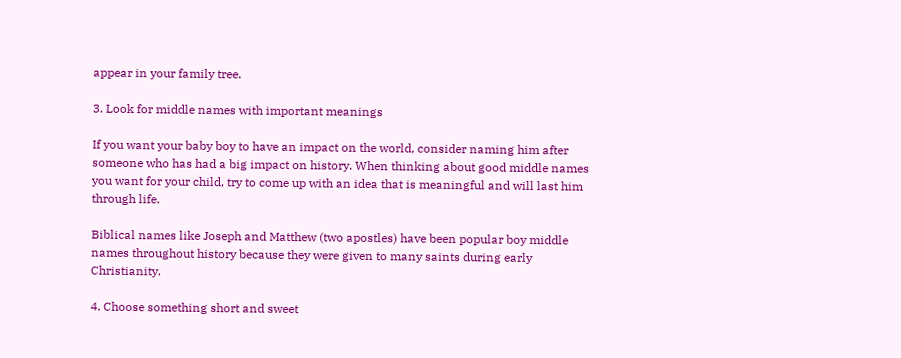appear in your family tree.

3. Look for middle names with important meanings

If you want your baby boy to have an impact on the world, consider naming him after someone who has had a big impact on history. When thinking about good middle names you want for your child, try to come up with an idea that is meaningful and will last him through life.

Biblical names like Joseph and Matthew (two apostles) have been popular boy middle names throughout history because they were given to many saints during early Christianity.

4. Choose something short and sweet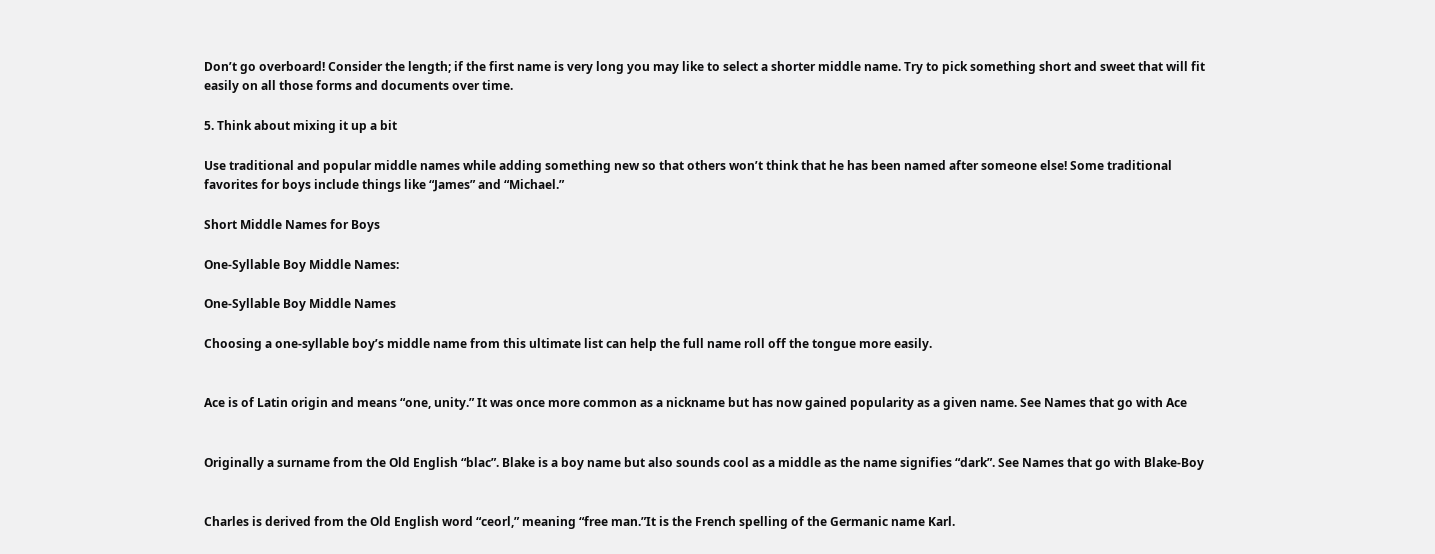Don’t go overboard! Consider the length; if the first name is very long you may like to select a shorter middle name. Try to pick something short and sweet that will fit easily on all those forms and documents over time.

5. Think about mixing it up a bit

Use traditional and popular middle names while adding something new so that others won’t think that he has been named after someone else! Some traditional favorites for boys include things like “James” and “Michael.”

Short Middle Names for Boys

One-Syllable Boy Middle Names:

One-Syllable Boy Middle Names

Choosing a one-syllable boy’s middle name from this ultimate list can help the full name roll off the tongue more easily.


Ace is of Latin origin and means “one, unity.” It was once more common as a nickname but has now gained popularity as a given name. See Names that go with Ace


Originally a surname from the Old English “blac”. Blake is a boy name but also sounds cool as a middle as the name signifies “dark”. See Names that go with Blake-Boy


Charles is derived from the Old English word “ceorl,” meaning “free man.”It is the French spelling of the Germanic name Karl.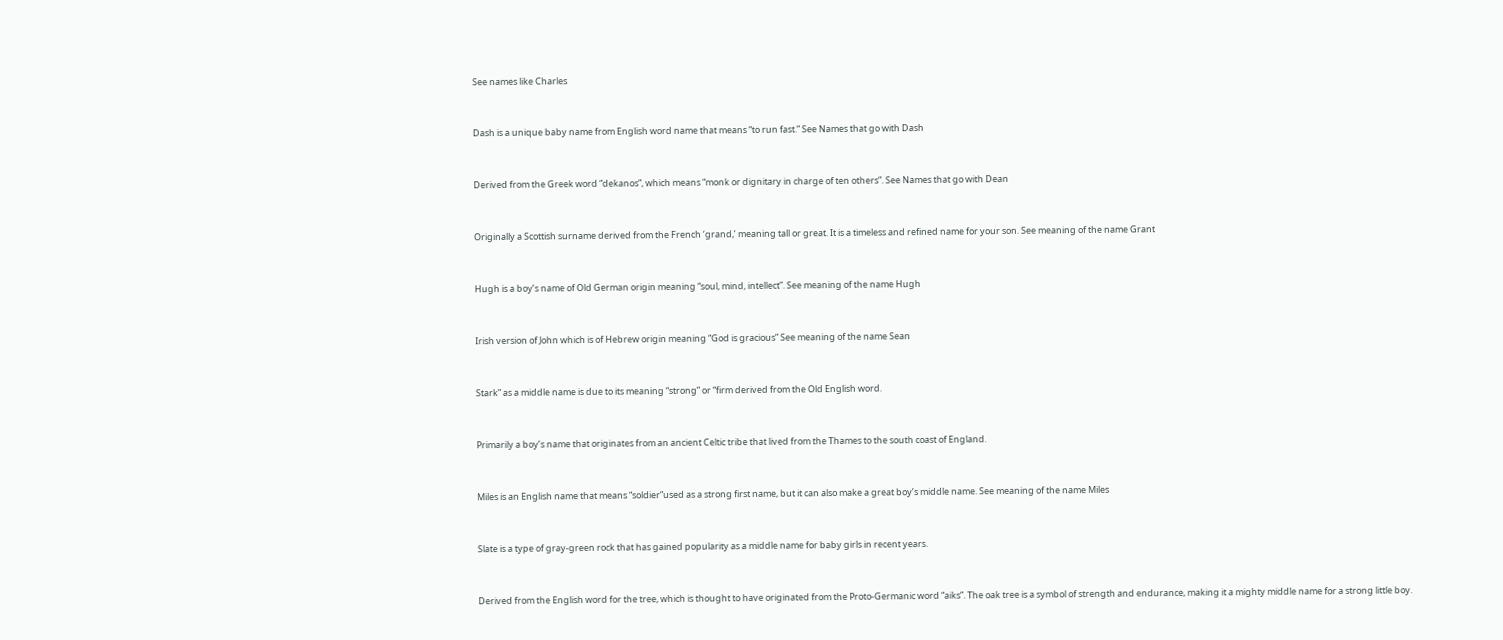See names like Charles


Dash is a unique baby name from English word name that means “to run fast.” See Names that go with Dash


Derived from the Greek word “dekanos”, which means “monk or dignitary in charge of ten others”. See Names that go with Dean


Originally a Scottish surname derived from the French ‘grand,’ meaning tall or great. It is a timeless and refined name for your son. See meaning of the name Grant


Hugh is a boy’s name of Old German origin meaning “soul, mind, intellect”. See meaning of the name Hugh


Irish version of John which is of Hebrew origin meaning “God is gracious” See meaning of the name Sean


Stark” as a middle name is due to its meaning “strong” or “firm derived from the Old English word.


Primarily a boy’s name that originates from an ancient Celtic tribe that lived from the Thames to the south coast of England.


Miles is an English name that means “soldier”used as a strong first name, but it can also make a great boy’s middle name. See meaning of the name Miles


Slate is a type of gray-green rock that has gained popularity as a middle name for baby girls in recent years.


Derived from the English word for the tree, which is thought to have originated from the Proto-Germanic word “aiks”. The oak tree is a symbol of strength and endurance, making it a mighty middle name for a strong little boy.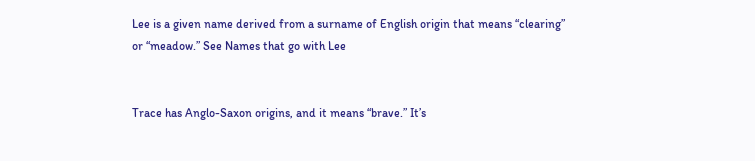Lee is a given name derived from a surname of English origin that means “clearing” or “meadow.” See Names that go with Lee


Trace has Anglo-Saxon origins, and it means “brave.” It’s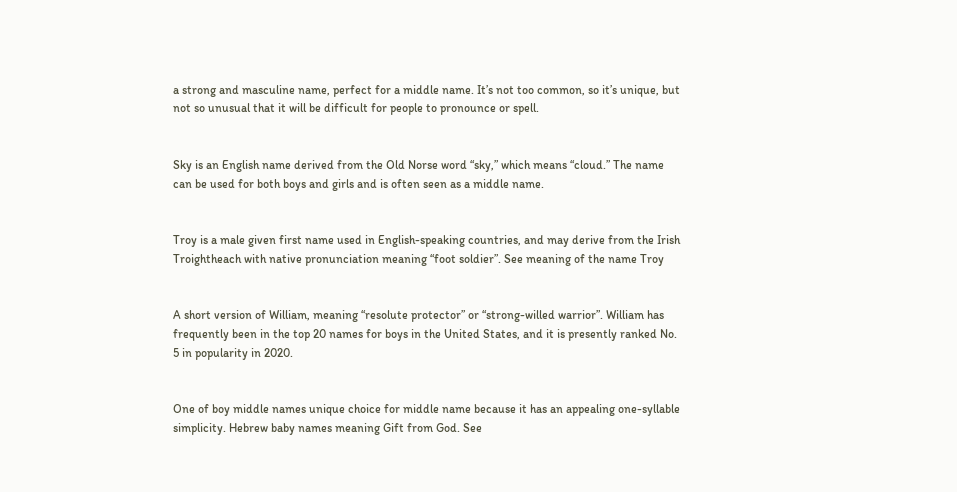a strong and masculine name, perfect for a middle name. It’s not too common, so it’s unique, but not so unusual that it will be difficult for people to pronounce or spell.


Sky is an English name derived from the Old Norse word “sky,” which means “cloud.” The name can be used for both boys and girls and is often seen as a middle name.


Troy is a male given first name used in English-speaking countries, and may derive from the Irish Troightheach with native pronunciation meaning “foot soldier”. See meaning of the name Troy


A short version of William, meaning “resolute protector” or “strong-willed warrior”. William has frequently been in the top 20 names for boys in the United States, and it is presently ranked No. 5 in popularity in 2020.


One of boy middle names unique choice for middle name because it has an appealing one-syllable simplicity. Hebrew baby names meaning Gift from God. See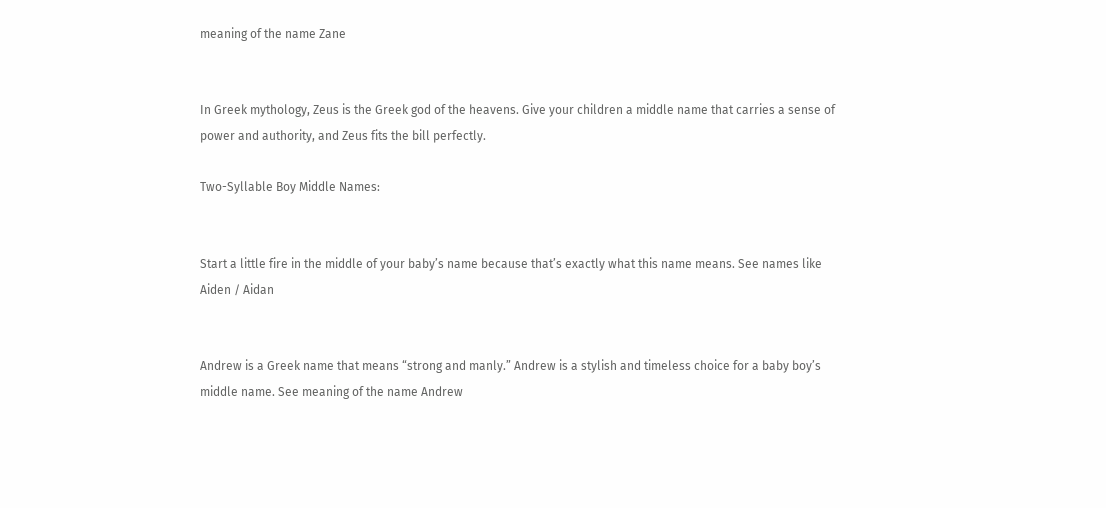meaning of the name Zane


In Greek mythology, Zeus is the Greek god of the heavens. Give your children a middle name that carries a sense of power and authority, and Zeus fits the bill perfectly.

Two-Syllable Boy Middle Names:


Start a little fire in the middle of your baby’s name because that’s exactly what this name means. See names like Aiden / Aidan


Andrew is a Greek name that means “strong and manly.” Andrew is a stylish and timeless choice for a baby boy’s middle name. See meaning of the name Andrew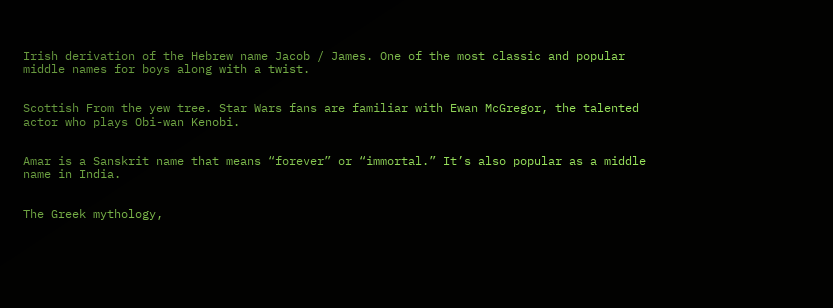Irish derivation of the Hebrew name Jacob / James. One of the most classic and popular middle names for boys along with a twist.


Scottish From the yew tree. Star Wars fans are familiar with Ewan McGregor, the talented actor who plays Obi-wan Kenobi.


Amar is a Sanskrit name that means “forever” or “immortal.” It’s also popular as a middle name in India.


The Greek mythology,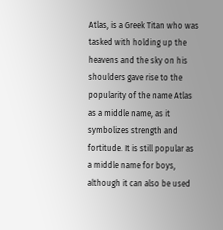Atlas, is a Greek Titan who was tasked with holding up the heavens and the sky on his shoulders gave rise to the popularity of the name Atlas as a middle name, as it symbolizes strength and fortitude. It is still popular as a middle name for boys, although it can also be used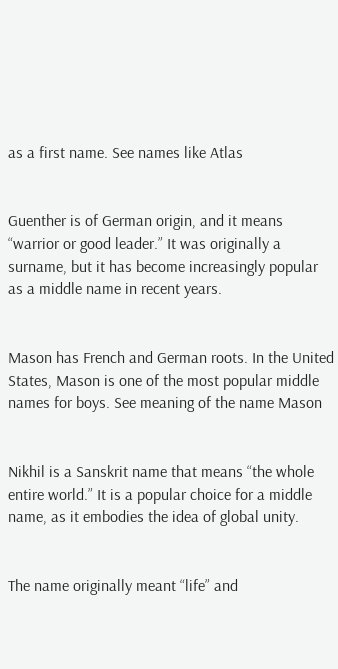as a first name. See names like Atlas


Guenther is of German origin, and it means “warrior or good leader.” It was originally a surname, but it has become increasingly popular as a middle name in recent years.


Mason has French and German roots. In the United States, Mason is one of the most popular middle names for boys. See meaning of the name Mason


Nikhil is a Sanskrit name that means “the whole entire world.” It is a popular choice for a middle name, as it embodies the idea of global unity.


The name originally meant “life” and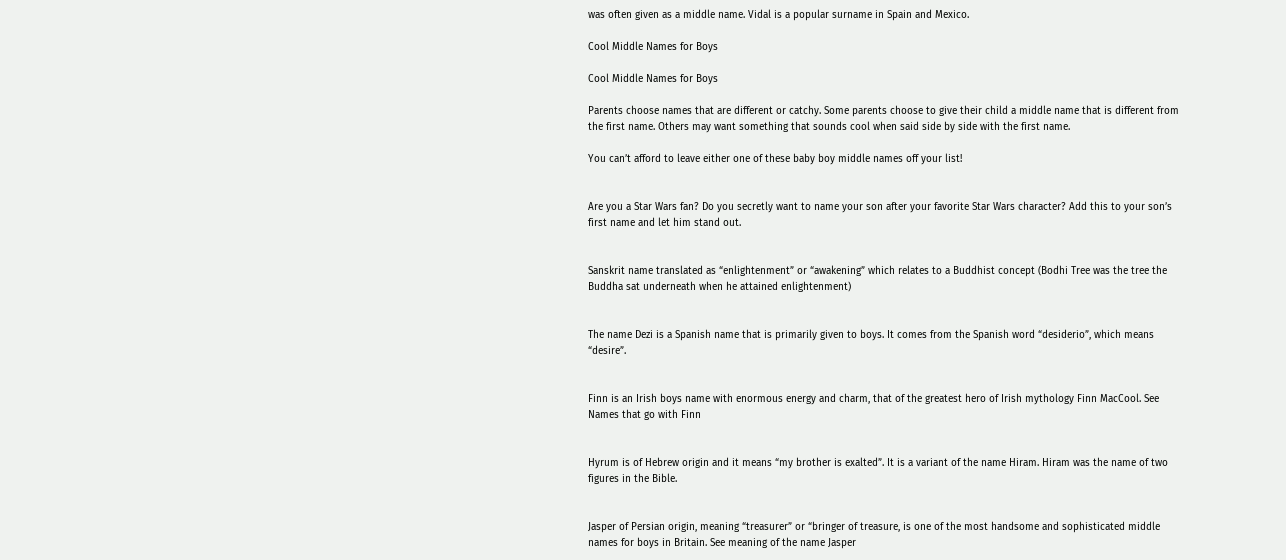was often given as a middle name. Vidal is a popular surname in Spain and Mexico.

Cool Middle Names for Boys

Cool Middle Names for Boys

Parents choose names that are different or catchy. Some parents choose to give their child a middle name that is different from the first name. Others may want something that sounds cool when said side by side with the first name.

You can’t afford to leave either one of these baby boy middle names off your list!


Are you a Star Wars fan? Do you secretly want to name your son after your favorite Star Wars character? Add this to your son’s first name and let him stand out.


Sanskrit name translated as “enlightenment” or “awakening” which relates to a Buddhist concept (Bodhi Tree was the tree the Buddha sat underneath when he attained enlightenment)


The name Dezi is a Spanish name that is primarily given to boys. It comes from the Spanish word “desiderio”, which means “desire”.


Finn is an Irish boys name with enormous energy and charm, that of the greatest hero of Irish mythology Finn MacCool. See Names that go with Finn


Hyrum is of Hebrew origin and it means “my brother is exalted”. It is a variant of the name Hiram. Hiram was the name of two figures in the Bible.


Jasper of Persian origin, meaning “treasurer” or “bringer of treasure, is one of the most handsome and sophisticated middle names for boys in Britain. See meaning of the name Jasper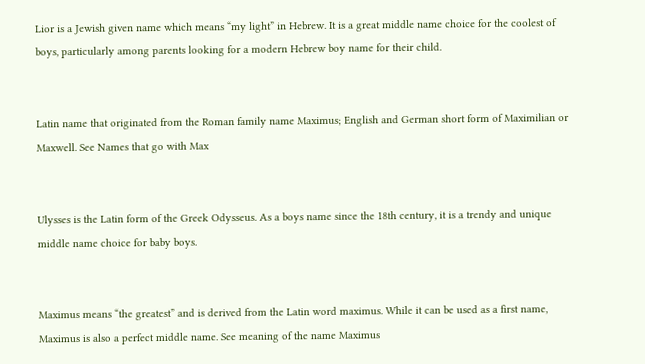Lior is a Jewish given name which means “my light” in Hebrew. It is a great middle name choice for the coolest of boys, particularly among parents looking for a modern Hebrew boy name for their child.


Latin name that originated from the Roman family name Maximus; English and German short form of Maximilian or Maxwell. See Names that go with Max


Ulysses is the Latin form of the Greek Odysseus. As a boys name since the 18th century, it is a trendy and unique middle name choice for baby boys.


Maximus means “the greatest” and is derived from the Latin word maximus. While it can be used as a first name, Maximus is also a perfect middle name. See meaning of the name Maximus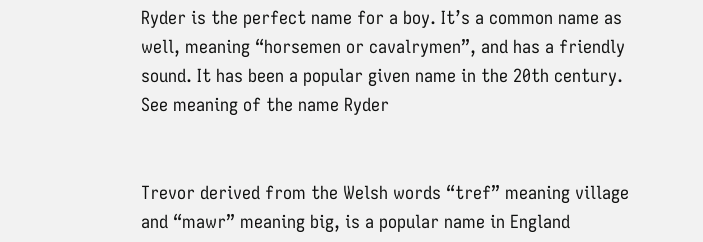Ryder is the perfect name for a boy. It’s a common name as well, meaning “horsemen or cavalrymen”, and has a friendly sound. It has been a popular given name in the 20th century. See meaning of the name Ryder


Trevor derived from the Welsh words “tref” meaning village and “mawr” meaning big, is a popular name in England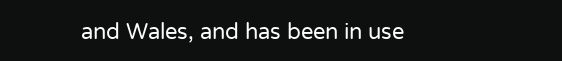and Wales, and has been in use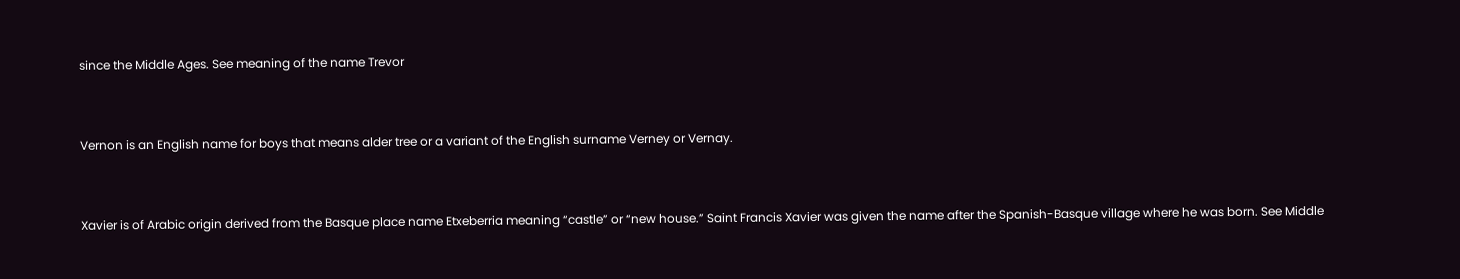since the Middle Ages. See meaning of the name Trevor


Vernon is an English name for boys that means alder tree or a variant of the English surname Verney or Vernay.


Xavier is of Arabic origin derived from the Basque place name Etxeberria meaning “castle” or “new house.” Saint Francis Xavier was given the name after the Spanish-Basque village where he was born. See Middle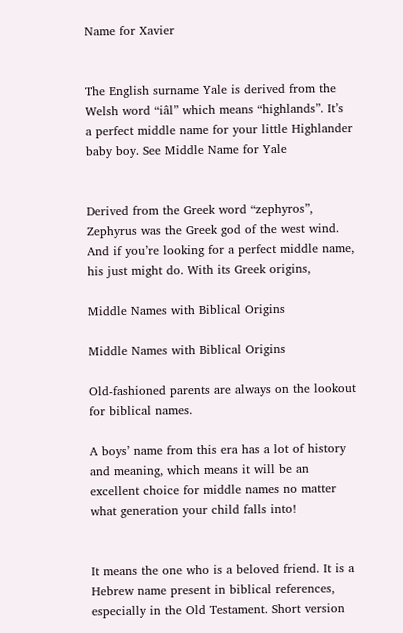Name for Xavier


The English surname Yale is derived from the Welsh word “iâl” which means “highlands”. It’s a perfect middle name for your little Highlander baby boy. See Middle Name for Yale


Derived from the Greek word “zephyros”, Zephyrus was the Greek god of the west wind. And if you’re looking for a perfect middle name, his just might do. With its Greek origins,

Middle Names with Biblical Origins

Middle Names with Biblical Origins

Old-fashioned parents are always on the lookout for biblical names.

A boys’ name from this era has a lot of history and meaning, which means it will be an excellent choice for middle names no matter what generation your child falls into!


It means the one who is a beloved friend. It is a Hebrew name present in biblical references, especially in the Old Testament. Short version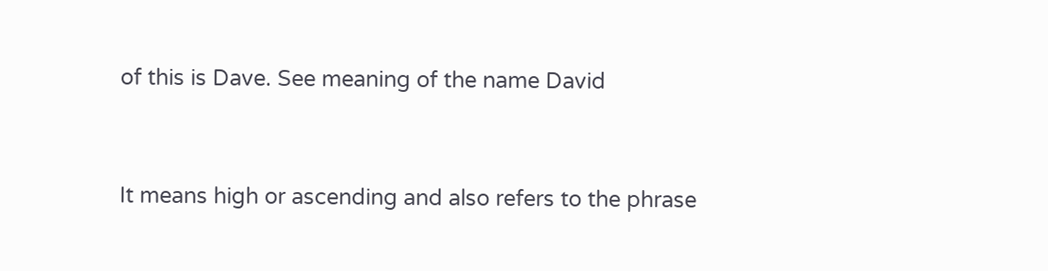of this is Dave. See meaning of the name David


It means high or ascending and also refers to the phrase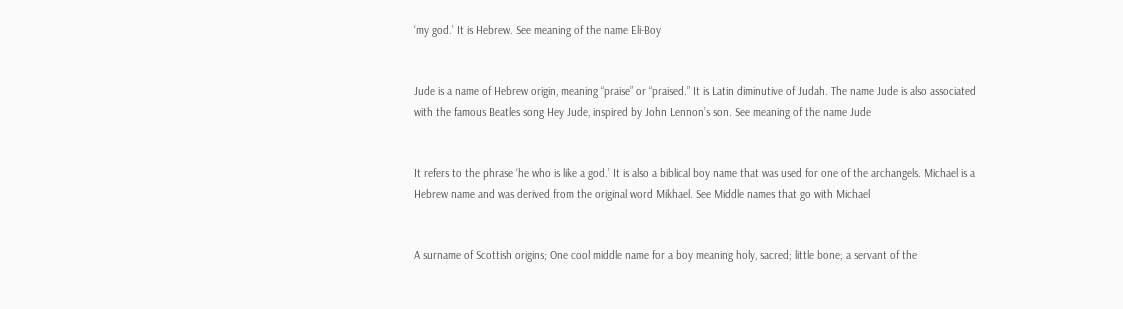‘my god.’ It is Hebrew. See meaning of the name Eli-Boy


Jude is a name of Hebrew origin, meaning “praise” or “praised.” It is Latin diminutive of Judah. The name Jude is also associated with the famous Beatles song Hey Jude, inspired by John Lennon’s son. See meaning of the name Jude


It refers to the phrase ‘he who is like a god.’ It is also a biblical boy name that was used for one of the archangels. Michael is a Hebrew name and was derived from the original word Mikhael. See Middle names that go with Michael


A surname of Scottish origins; One cool middle name for a boy meaning holy, sacred; little bone; a servant of the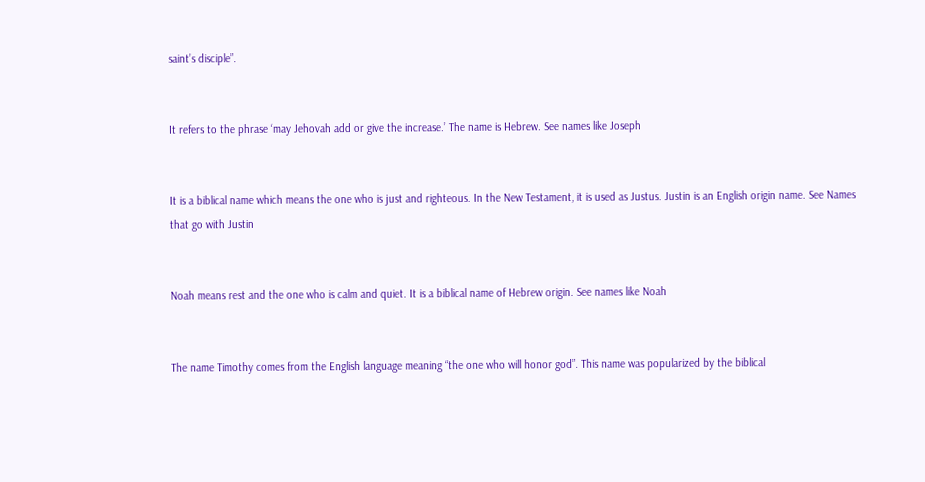saint’s disciple”.


It refers to the phrase ‘may Jehovah add or give the increase.’ The name is Hebrew. See names like Joseph


It is a biblical name which means the one who is just and righteous. In the New Testament, it is used as Justus. Justin is an English origin name. See Names that go with Justin


Noah means rest and the one who is calm and quiet. It is a biblical name of Hebrew origin. See names like Noah


The name Timothy comes from the English language meaning “the one who will honor god”. This name was popularized by the biblical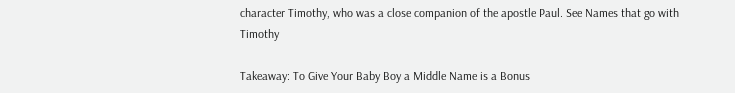character Timothy, who was a close companion of the apostle Paul. See Names that go with Timothy

Takeaway: To Give Your Baby Boy a Middle Name is a Bonus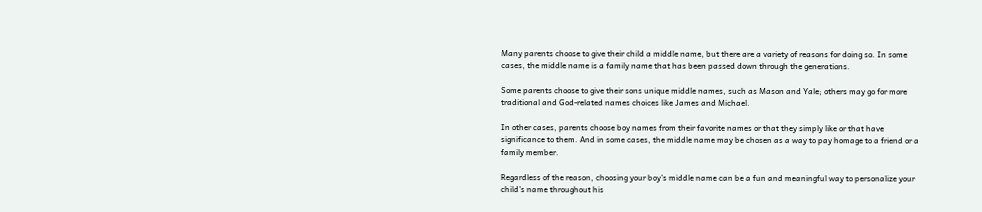Many parents choose to give their child a middle name, but there are a variety of reasons for doing so. In some cases, the middle name is a family name that has been passed down through the generations.

Some parents choose to give their sons unique middle names, such as Mason and Yale; others may go for more traditional and God-related names choices like James and Michael.

In other cases, parents choose boy names from their favorite names or that they simply like or that have significance to them. And in some cases, the middle name may be chosen as a way to pay homage to a friend or a family member.

Regardless of the reason, choosing your boy’s middle name can be a fun and meaningful way to personalize your child’s name throughout his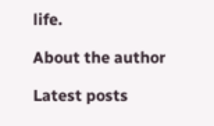life.

About the author

Latest posts